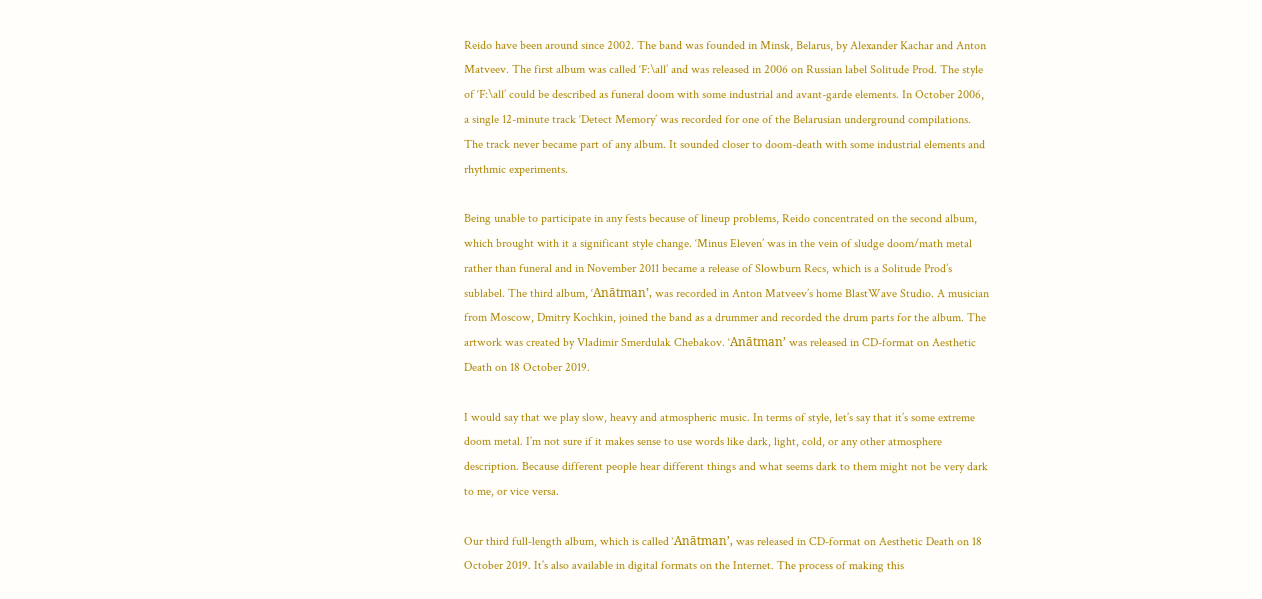Reido have been around since 2002. The band was founded in Minsk, Belarus, by Alexander Kachar and Anton Matveev. The first album was called ‘F:\all’ and was released in 2006 on Russian label Solitude Prod. The style of ‘F:\all’ could be described as funeral doom with some industrial and avant-garde elements. In October 2006, a single 12-minute track ‘Detect Memory’ was recorded for one of the Belarusian underground compilations. The track never became part of any album. It sounded closer to doom-death with some industrial elements and rhythmic experiments.

Being unable to participate in any fests because of lineup problems, Reido concentrated on the second album, which brought with it a significant style change. ‘Minus Eleven’ was in the vein of sludge doom/math metal rather than funeral and in November 2011 became a release of Slowburn Recs, which is a Solitude Prod’s sublabel. The third album, ‘Anātman’, was recorded in Anton Matveev’s home BlastWave Studio. A musician from Moscow, Dmitry Kochkin, joined the band as a drummer and recorded the drum parts for the album. The artwork was created by Vladimir Smerdulak Chebakov. ‘Anātman’ was released in CD-format on Aesthetic Death on 18 October 2019.

I would say that we play slow, heavy and atmospheric music. In terms of style, let’s say that it’s some extreme doom metal. I’m not sure if it makes sense to use words like dark, light, cold, or any other atmosphere description. Because different people hear different things and what seems dark to them might not be very dark to me, or vice versa.

Our third full-length album, which is called ‘Anātman’, was released in CD-format on Aesthetic Death on 18 October 2019. It’s also available in digital formats on the Internet. The process of making this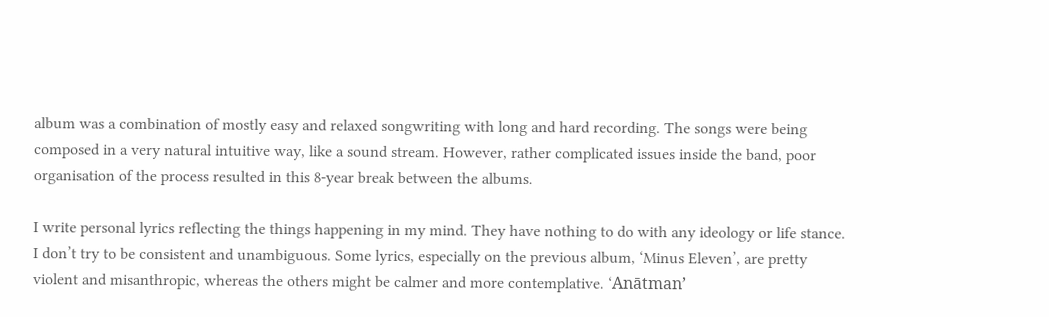album was a combination of mostly easy and relaxed songwriting with long and hard recording. The songs were being composed in a very natural intuitive way, like a sound stream. However, rather complicated issues inside the band, poor organisation of the process resulted in this 8-year break between the albums.

I write personal lyrics reflecting the things happening in my mind. They have nothing to do with any ideology or life stance. I don’t try to be consistent and unambiguous. Some lyrics, especially on the previous album, ‘Minus Eleven’, are pretty violent and misanthropic, whereas the others might be calmer and more contemplative. ‘Anātman’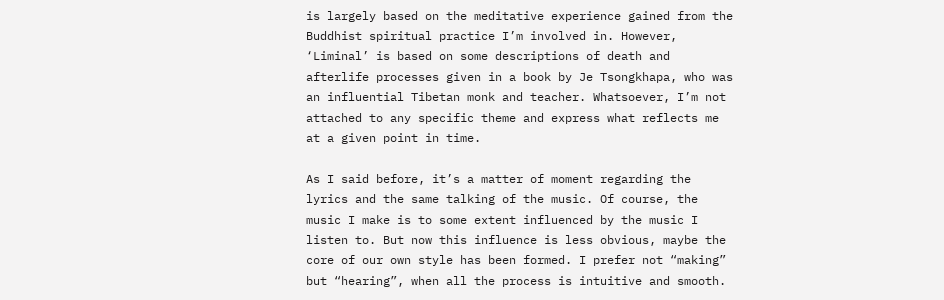is largely based on the meditative experience gained from the Buddhist spiritual practice I’m involved in. However, ‘Liminal’ is based on some descriptions of death and afterlife processes given in a book by Je Tsongkhapa, who was an influential Tibetan monk and teacher. Whatsoever, I’m not attached to any specific theme and express what reflects me at a given point in time.

As I said before, it’s a matter of moment regarding the lyrics and the same talking of the music. Of course, the music I make is to some extent influenced by the music I listen to. But now this influence is less obvious, maybe the core of our own style has been formed. I prefer not “making” but “hearing”, when all the process is intuitive and smooth.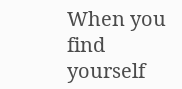When you find yourself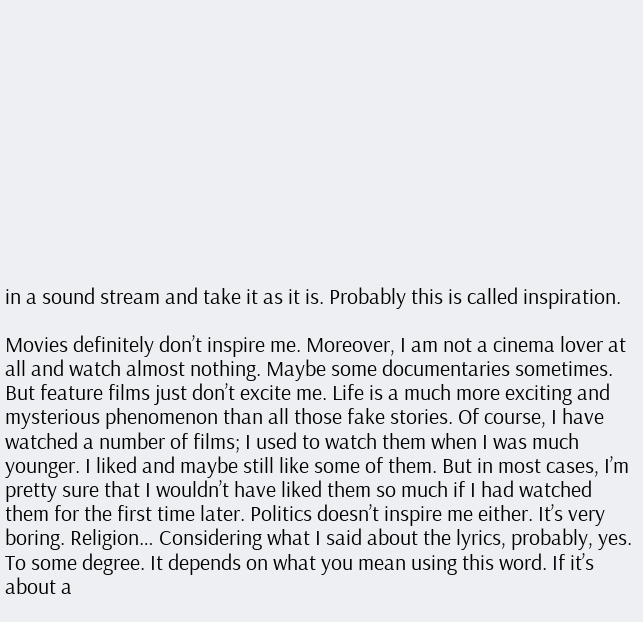in a sound stream and take it as it is. Probably this is called inspiration.

Movies definitely don’t inspire me. Moreover, I am not a cinema lover at all and watch almost nothing. Maybe some documentaries sometimes. But feature films just don’t excite me. Life is a much more exciting and mysterious phenomenon than all those fake stories. Of course, I have watched a number of films; I used to watch them when I was much younger. I liked and maybe still like some of them. But in most cases, I’m pretty sure that I wouldn’t have liked them so much if I had watched them for the first time later. Politics doesn’t inspire me either. It’s very boring. Religion… Considering what I said about the lyrics, probably, yes. To some degree. It depends on what you mean using this word. If it’s about a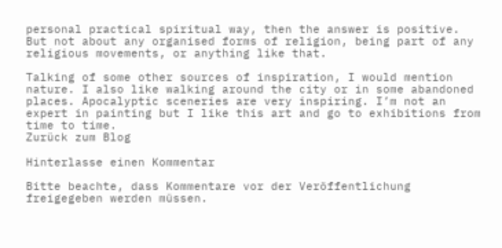personal practical spiritual way, then the answer is positive. But not about any organised forms of religion, being part of any religious movements, or anything like that.

Talking of some other sources of inspiration, I would mention nature. I also like walking around the city or in some abandoned places. Apocalyptic sceneries are very inspiring. I’m not an expert in painting but I like this art and go to exhibitions from time to time.
Zurück zum Blog

Hinterlasse einen Kommentar

Bitte beachte, dass Kommentare vor der Veröffentlichung freigegeben werden müssen.